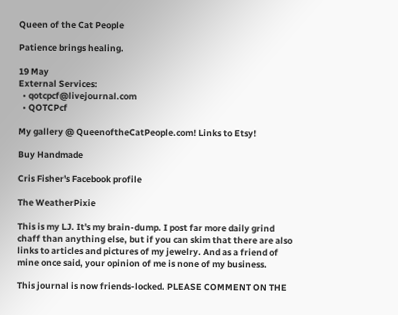Queen of the Cat People

Patience brings healing.

19 May
External Services:
  • qotcpcf@livejournal.com
  • QOTCPcf

My gallery @ QueenoftheCatPeople.com! Links to Etsy!

Buy Handmade

Cris Fisher's Facebook profile

The WeatherPixie

This is my LJ. It's my brain-dump. I post far more daily grind chaff than anything else, but if you can skim that there are also links to articles and pictures of my jewelry. And as a friend of mine once said, your opinion of me is none of my business.

This journal is now friends-locked. PLEASE COMMENT ON THE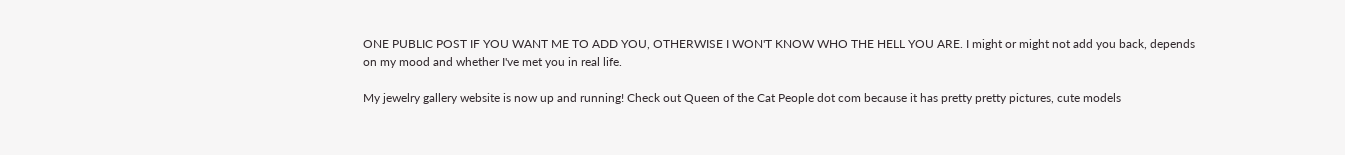ONE PUBLIC POST IF YOU WANT ME TO ADD YOU, OTHERWISE I WON'T KNOW WHO THE HELL YOU ARE. I might or might not add you back, depends on my mood and whether I've met you in real life.

My jewelry gallery website is now up and running! Check out Queen of the Cat People dot com because it has pretty pretty pictures, cute models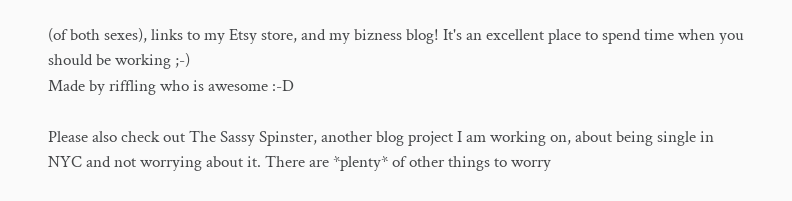(of both sexes), links to my Etsy store, and my bizness blog! It's an excellent place to spend time when you should be working ;-)
Made by riffling who is awesome :-D

Please also check out The Sassy Spinster, another blog project I am working on, about being single in NYC and not worrying about it. There are *plenty* of other things to worry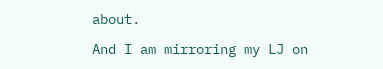about.

And I am mirroring my LJ on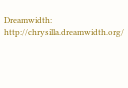Dreamwidth: http://chrysilla.dreamwidth.org/